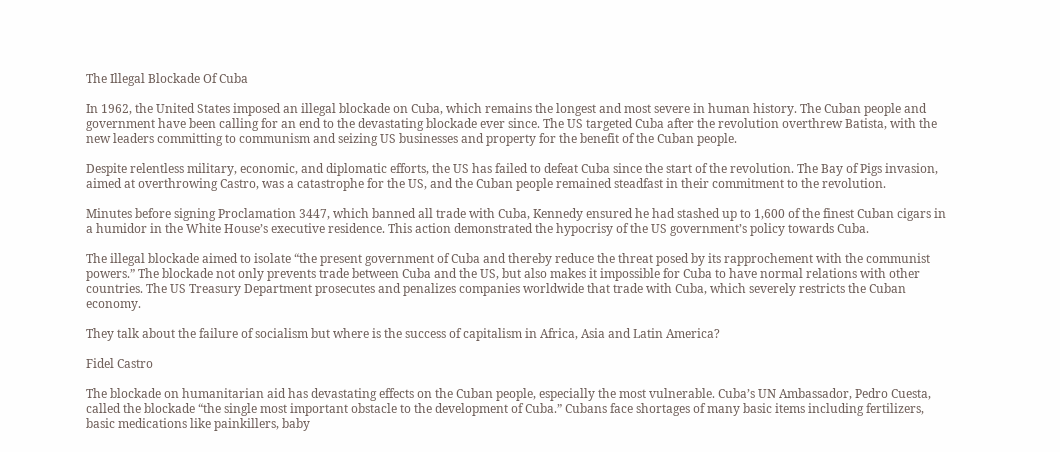The Illegal Blockade Of Cuba

In 1962, the United States imposed an illegal blockade on Cuba, which remains the longest and most severe in human history. The Cuban people and government have been calling for an end to the devastating blockade ever since. The US targeted Cuba after the revolution overthrew Batista, with the new leaders committing to communism and seizing US businesses and property for the benefit of the Cuban people.

Despite relentless military, economic, and diplomatic efforts, the US has failed to defeat Cuba since the start of the revolution. The Bay of Pigs invasion, aimed at overthrowing Castro, was a catastrophe for the US, and the Cuban people remained steadfast in their commitment to the revolution.

Minutes before signing Proclamation 3447, which banned all trade with Cuba, Kennedy ensured he had stashed up to 1,600 of the finest Cuban cigars in a humidor in the White House’s executive residence. This action demonstrated the hypocrisy of the US government’s policy towards Cuba.

The illegal blockade aimed to isolate “the present government of Cuba and thereby reduce the threat posed by its rapprochement with the communist powers.” The blockade not only prevents trade between Cuba and the US, but also makes it impossible for Cuba to have normal relations with other countries. The US Treasury Department prosecutes and penalizes companies worldwide that trade with Cuba, which severely restricts the Cuban economy.

They talk about the failure of socialism but where is the success of capitalism in Africa, Asia and Latin America?

Fidel Castro

The blockade on humanitarian aid has devastating effects on the Cuban people, especially the most vulnerable. Cuba’s UN Ambassador, Pedro Cuesta, called the blockade “the single most important obstacle to the development of Cuba.” Cubans face shortages of many basic items including fertilizers, basic medications like painkillers, baby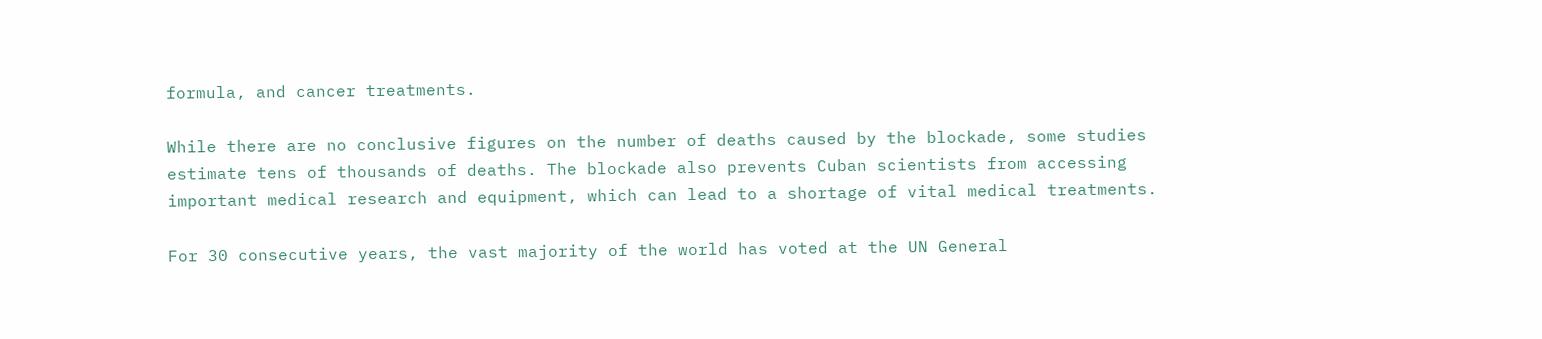formula, and cancer treatments.

While there are no conclusive figures on the number of deaths caused by the blockade, some studies estimate tens of thousands of deaths. The blockade also prevents Cuban scientists from accessing important medical research and equipment, which can lead to a shortage of vital medical treatments.

For 30 consecutive years, the vast majority of the world has voted at the UN General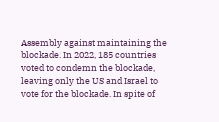Assembly against maintaining the blockade. In 2022, 185 countries voted to condemn the blockade, leaving only the US and Israel to vote for the blockade. In spite of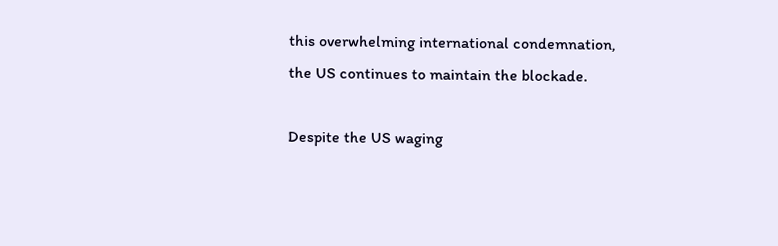this overwhelming international condemnation, the US continues to maintain the blockade.

Despite the US waging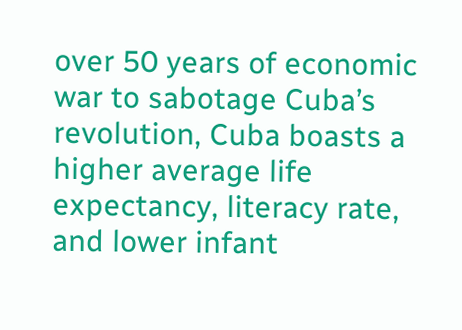over 50 years of economic war to sabotage Cuba’s revolution, Cuba boasts a higher average life expectancy, literacy rate, and lower infant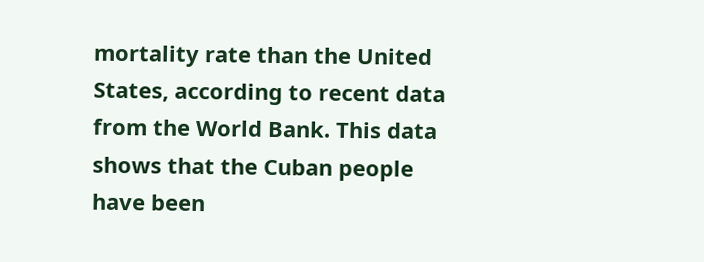mortality rate than the United States, according to recent data from the World Bank. This data shows that the Cuban people have been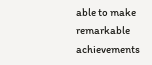able to make remarkable achievements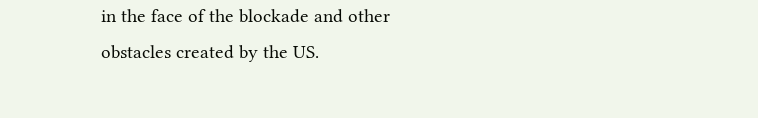in the face of the blockade and other obstacles created by the US.